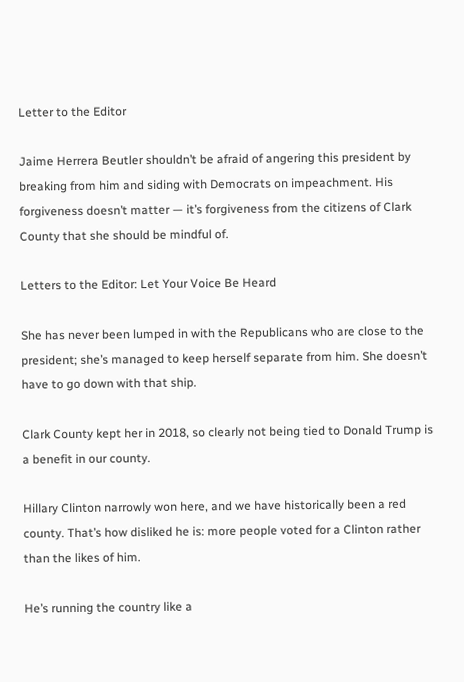Letter to the Editor

Jaime Herrera Beutler shouldn’t be afraid of angering this president by breaking from him and siding with Democrats on impeachment. His forgiveness doesn’t matter — it’s forgiveness from the citizens of Clark County that she should be mindful of.

Letters to the Editor: Let Your Voice Be Heard

She has never been lumped in with the Republicans who are close to the president; she’s managed to keep herself separate from him. She doesn’t have to go down with that ship.

Clark County kept her in 2018, so clearly not being tied to Donald Trump is a benefit in our county.

Hillary Clinton narrowly won here, and we have historically been a red county. That’s how disliked he is: more people voted for a Clinton rather than the likes of him.

He’s running the country like a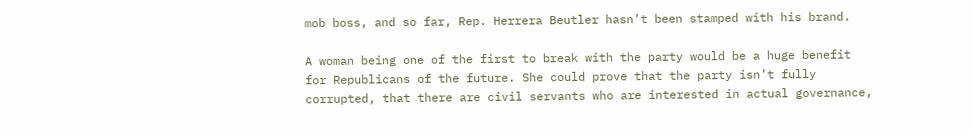mob boss, and so far, Rep. Herrera Beutler hasn’t been stamped with his brand.

A woman being one of the first to break with the party would be a huge benefit for Republicans of the future. She could prove that the party isn’t fully corrupted, that there are civil servants who are interested in actual governance,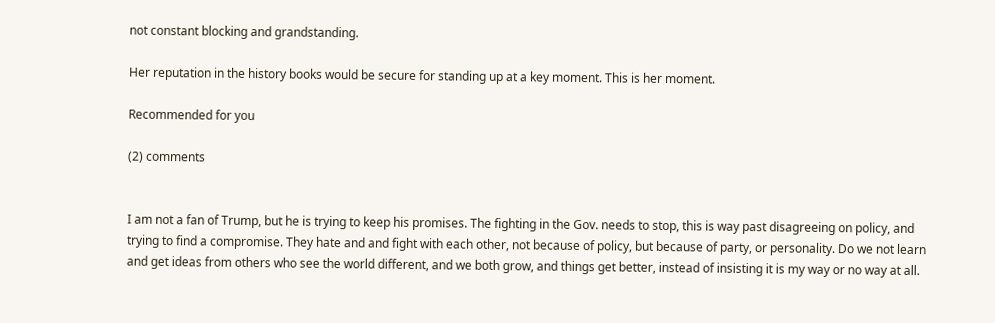not constant blocking and grandstanding.

Her reputation in the history books would be secure for standing up at a key moment. This is her moment.

Recommended for you

(2) comments


I am not a fan of Trump, but he is trying to keep his promises. The fighting in the Gov. needs to stop, this is way past disagreeing on policy, and trying to find a compromise. They hate and and fight with each other, not because of policy, but because of party, or personality. Do we not learn and get ideas from others who see the world different, and we both grow, and things get better, instead of insisting it is my way or no way at all.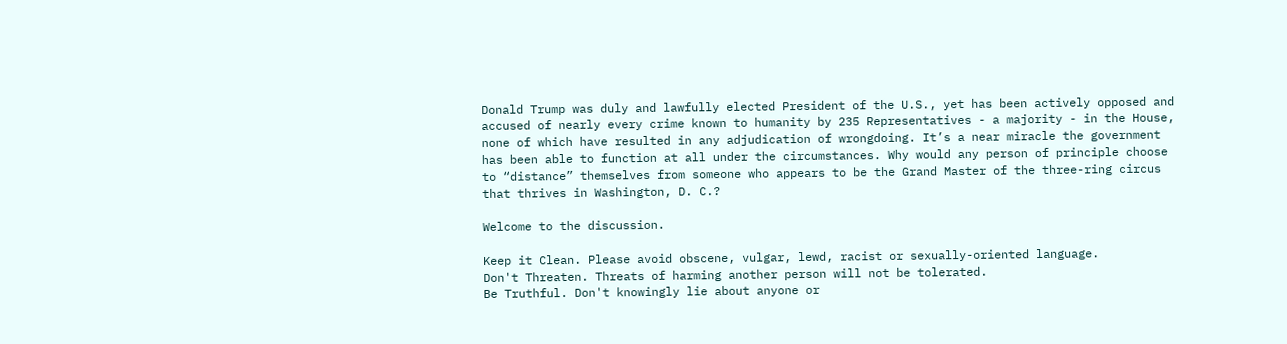Donald Trump was duly and lawfully elected President of the U.S., yet has been actively opposed and accused of nearly every crime known to humanity by 235 Representatives - a majority - in the House, none of which have resulted in any adjudication of wrongdoing. It’s a near miracle the government has been able to function at all under the circumstances. Why would any person of principle choose to “distance” themselves from someone who appears to be the Grand Master of the three-ring circus that thrives in Washington, D. C.?

Welcome to the discussion.

Keep it Clean. Please avoid obscene, vulgar, lewd, racist or sexually-oriented language.
Don't Threaten. Threats of harming another person will not be tolerated.
Be Truthful. Don't knowingly lie about anyone or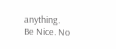anything.
Be Nice. No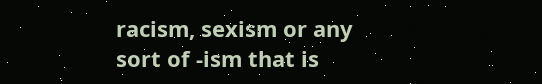racism, sexism or any sort of -ism that is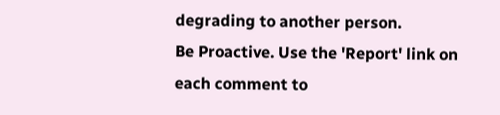degrading to another person.
Be Proactive. Use the 'Report' link on each comment to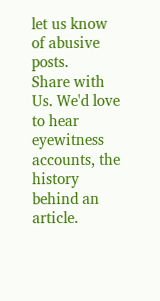let us know of abusive posts.
Share with Us. We'd love to hear eyewitness accounts, the history behind an article.